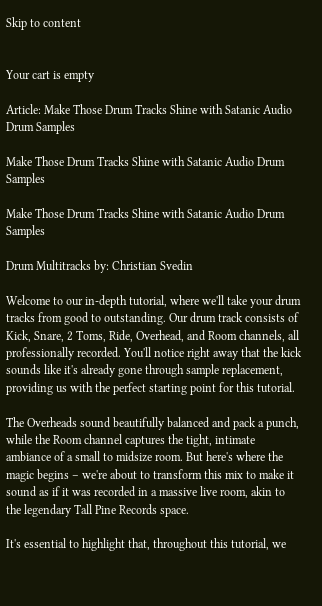Skip to content


Your cart is empty

Article: Make Those Drum Tracks Shine with Satanic Audio Drum Samples

Make Those Drum Tracks Shine with Satanic Audio Drum Samples

Make Those Drum Tracks Shine with Satanic Audio Drum Samples

Drum Multitracks by: Christian Svedin

Welcome to our in-depth tutorial, where we'll take your drum tracks from good to outstanding. Our drum track consists of Kick, Snare, 2 Toms, Ride, Overhead, and Room channels, all professionally recorded. You'll notice right away that the kick sounds like it's already gone through sample replacement, providing us with the perfect starting point for this tutorial.

The Overheads sound beautifully balanced and pack a punch, while the Room channel captures the tight, intimate ambiance of a small to midsize room. But here's where the magic begins – we're about to transform this mix to make it sound as if it was recorded in a massive live room, akin to the legendary Tall Pine Records space.

It's essential to highlight that, throughout this tutorial, we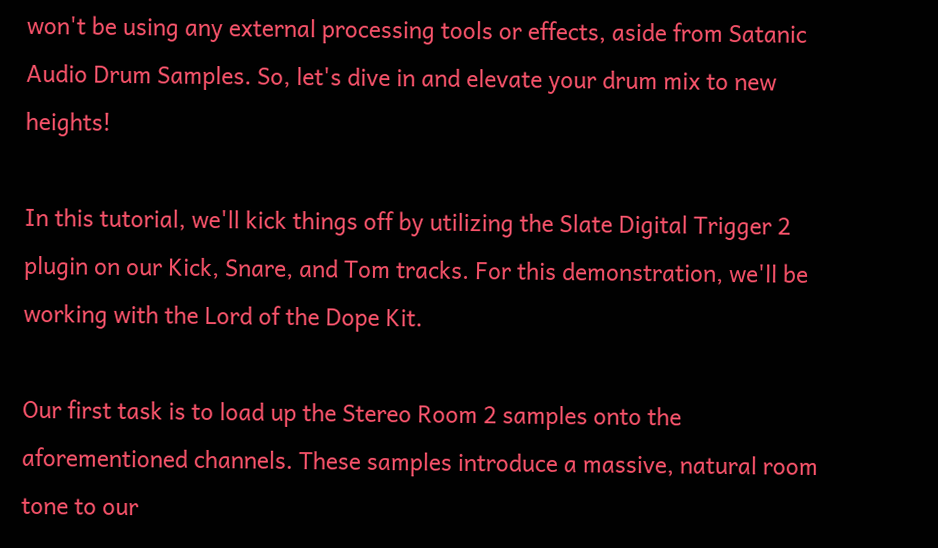won't be using any external processing tools or effects, aside from Satanic Audio Drum Samples. So, let's dive in and elevate your drum mix to new heights!

In this tutorial, we'll kick things off by utilizing the Slate Digital Trigger 2 plugin on our Kick, Snare, and Tom tracks. For this demonstration, we'll be working with the Lord of the Dope Kit.

Our first task is to load up the Stereo Room 2 samples onto the aforementioned channels. These samples introduce a massive, natural room tone to our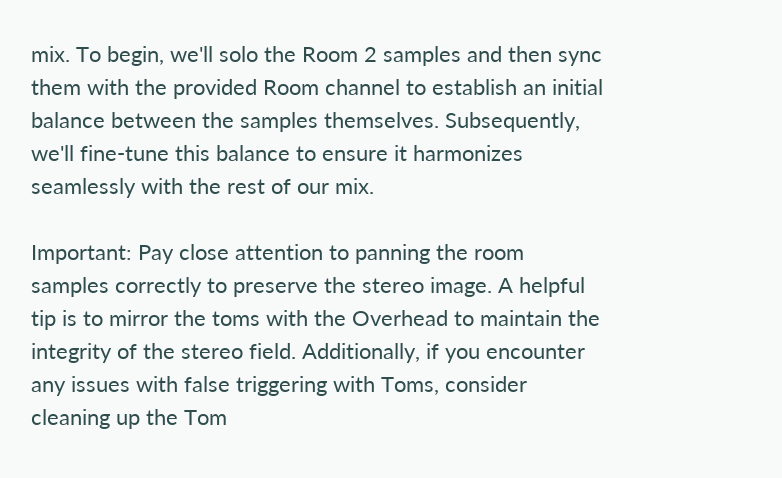mix. To begin, we'll solo the Room 2 samples and then sync them with the provided Room channel to establish an initial balance between the samples themselves. Subsequently, we'll fine-tune this balance to ensure it harmonizes seamlessly with the rest of our mix.

Important: Pay close attention to panning the room samples correctly to preserve the stereo image. A helpful tip is to mirror the toms with the Overhead to maintain the integrity of the stereo field. Additionally, if you encounter any issues with false triggering with Toms, consider cleaning up the Tom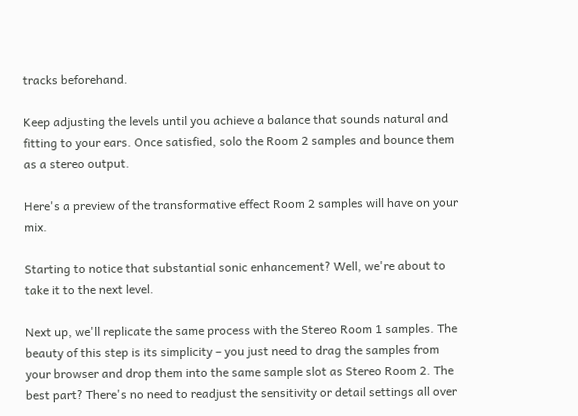tracks beforehand.

Keep adjusting the levels until you achieve a balance that sounds natural and fitting to your ears. Once satisfied, solo the Room 2 samples and bounce them as a stereo output.

Here's a preview of the transformative effect Room 2 samples will have on your mix.

Starting to notice that substantial sonic enhancement? Well, we're about to take it to the next level.

Next up, we'll replicate the same process with the Stereo Room 1 samples. The beauty of this step is its simplicity – you just need to drag the samples from your browser and drop them into the same sample slot as Stereo Room 2. The best part? There's no need to readjust the sensitivity or detail settings all over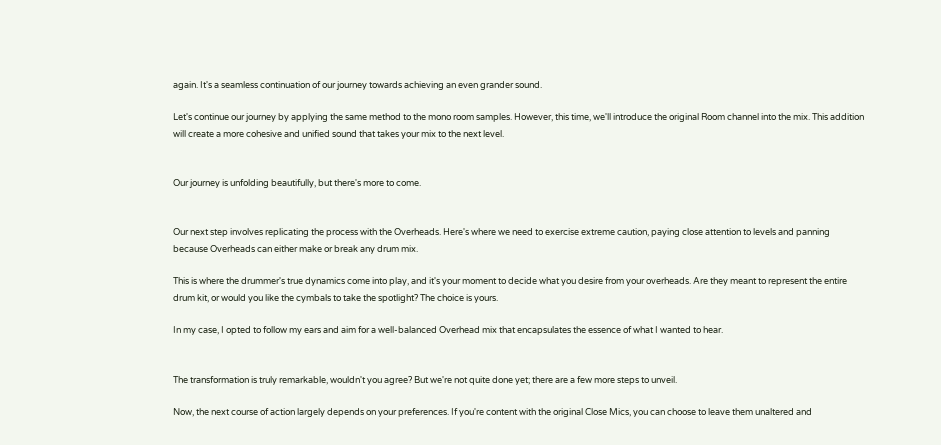again. It's a seamless continuation of our journey towards achieving an even grander sound.

Let's continue our journey by applying the same method to the mono room samples. However, this time, we'll introduce the original Room channel into the mix. This addition will create a more cohesive and unified sound that takes your mix to the next level.


Our journey is unfolding beautifully, but there's more to come.


Our next step involves replicating the process with the Overheads. Here's where we need to exercise extreme caution, paying close attention to levels and panning because Overheads can either make or break any drum mix.

This is where the drummer's true dynamics come into play, and it's your moment to decide what you desire from your overheads. Are they meant to represent the entire drum kit, or would you like the cymbals to take the spotlight? The choice is yours.

In my case, I opted to follow my ears and aim for a well-balanced Overhead mix that encapsulates the essence of what I wanted to hear.


The transformation is truly remarkable, wouldn't you agree? But we're not quite done yet; there are a few more steps to unveil.

Now, the next course of action largely depends on your preferences. If you're content with the original Close Mics, you can choose to leave them unaltered and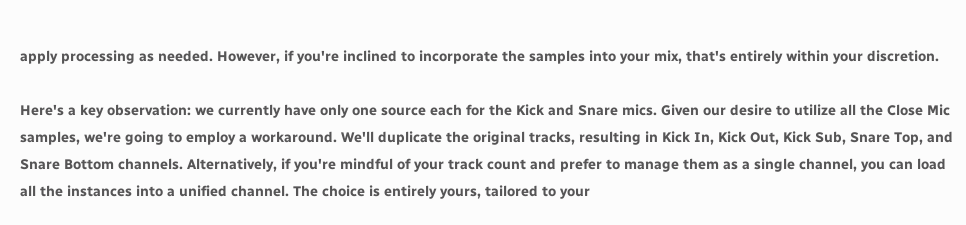apply processing as needed. However, if you're inclined to incorporate the samples into your mix, that's entirely within your discretion.

Here's a key observation: we currently have only one source each for the Kick and Snare mics. Given our desire to utilize all the Close Mic samples, we're going to employ a workaround. We'll duplicate the original tracks, resulting in Kick In, Kick Out, Kick Sub, Snare Top, and Snare Bottom channels. Alternatively, if you're mindful of your track count and prefer to manage them as a single channel, you can load all the instances into a unified channel. The choice is entirely yours, tailored to your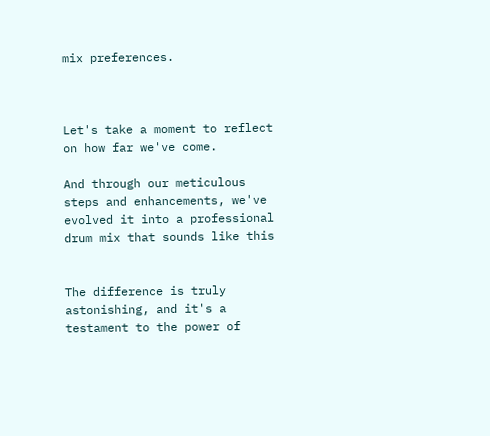mix preferences.



Let's take a moment to reflect on how far we've come.

And through our meticulous steps and enhancements, we've evolved it into a professional drum mix that sounds like this


The difference is truly astonishing, and it's a testament to the power of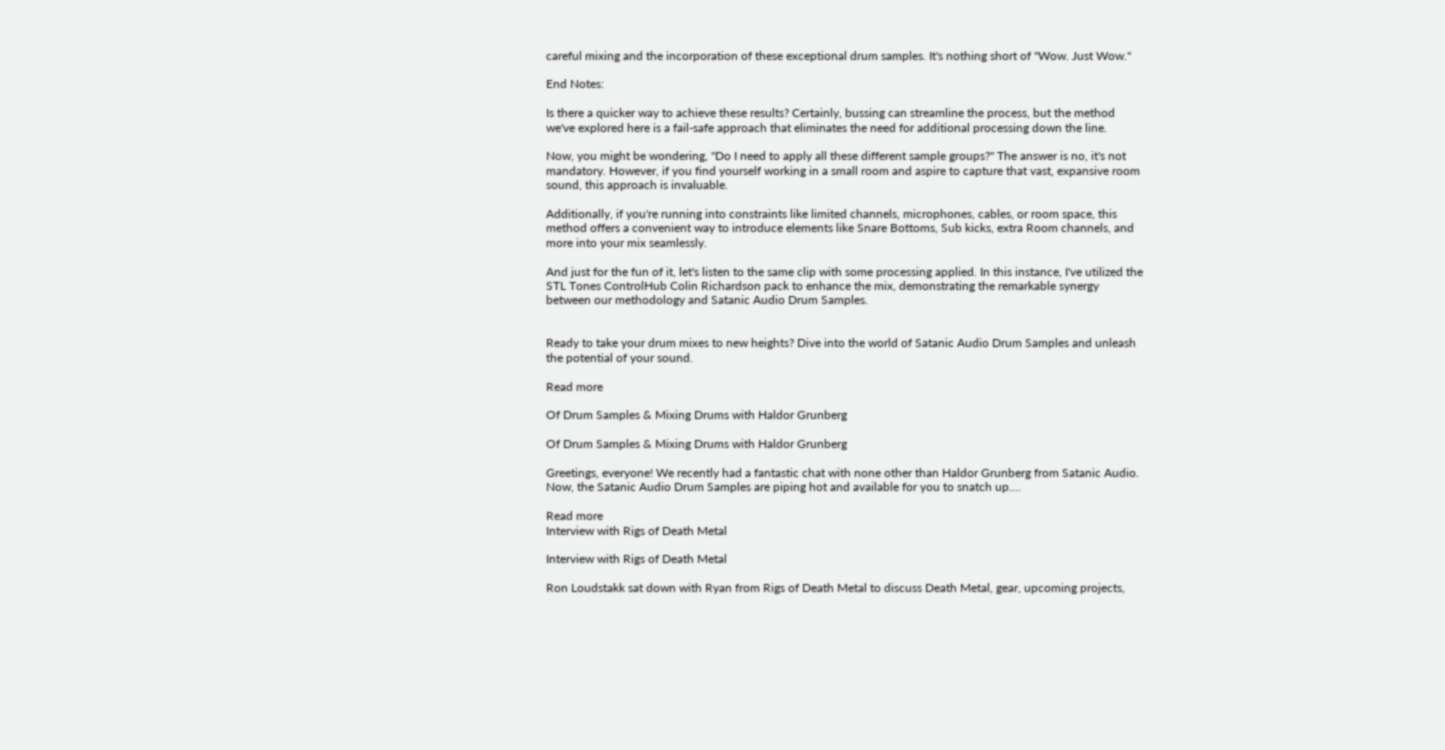careful mixing and the incorporation of these exceptional drum samples. It's nothing short of "Wow. Just Wow."

End Notes:

Is there a quicker way to achieve these results? Certainly, bussing can streamline the process, but the method we've explored here is a fail-safe approach that eliminates the need for additional processing down the line.

Now, you might be wondering, "Do I need to apply all these different sample groups?" The answer is no, it's not mandatory. However, if you find yourself working in a small room and aspire to capture that vast, expansive room sound, this approach is invaluable.

Additionally, if you're running into constraints like limited channels, microphones, cables, or room space, this method offers a convenient way to introduce elements like Snare Bottoms, Sub kicks, extra Room channels, and more into your mix seamlessly.

And just for the fun of it, let's listen to the same clip with some processing applied. In this instance, I've utilized the STL Tones ControlHub Colin Richardson pack to enhance the mix, demonstrating the remarkable synergy between our methodology and Satanic Audio Drum Samples.


Ready to take your drum mixes to new heights? Dive into the world of Satanic Audio Drum Samples and unleash the potential of your sound.

Read more

Of Drum Samples & Mixing Drums with Haldor Grunberg

Of Drum Samples & Mixing Drums with Haldor Grunberg

Greetings, everyone! We recently had a fantastic chat with none other than Haldor Grunberg from Satanic Audio. Now, the Satanic Audio Drum Samples are piping hot and available for you to snatch up....

Read more
Interview with Rigs of Death Metal

Interview with Rigs of Death Metal

Ron Loudstakk sat down with Ryan from Rigs of Death Metal to discuss Death Metal, gear, upcoming projects,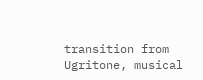transition from Ugritone, musical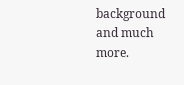background and much more.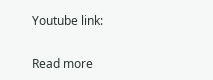Youtube link:

Read more